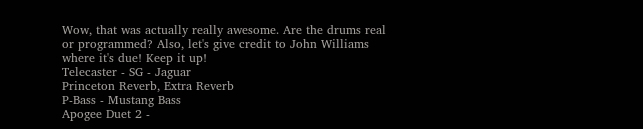Wow, that was actually really awesome. Are the drums real or programmed? Also, let's give credit to John Williams where it's due! Keep it up!
Telecaster - SG - Jaguar
Princeton Reverb, Extra Reverb
P-Bass - Mustang Bass
Apogee Duet 2 -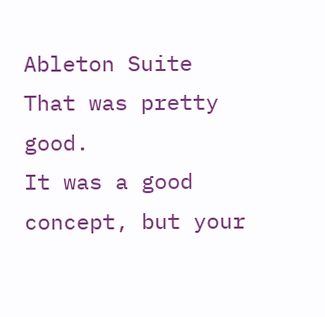Ableton Suite
That was pretty good.
It was a good concept, but your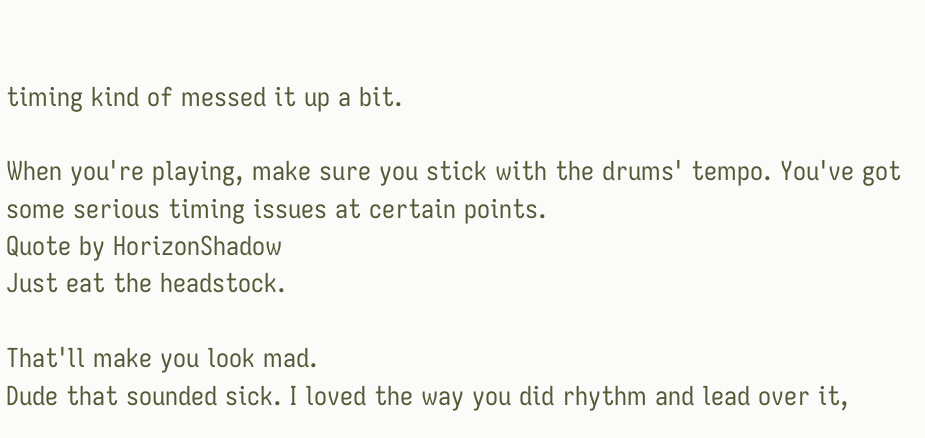timing kind of messed it up a bit.

When you're playing, make sure you stick with the drums' tempo. You've got some serious timing issues at certain points.
Quote by HorizonShadow
Just eat the headstock.

That'll make you look mad.
Dude that sounded sick. I loved the way you did rhythm and lead over it,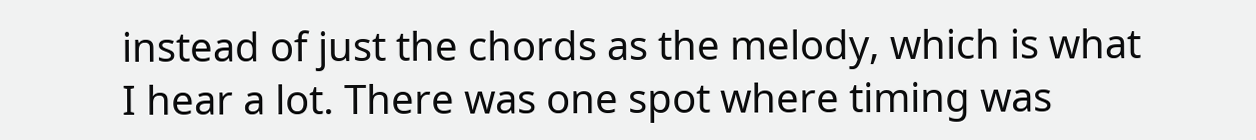instead of just the chords as the melody, which is what I hear a lot. There was one spot where timing was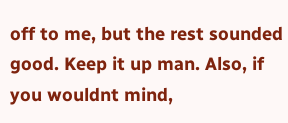off to me, but the rest sounded good. Keep it up man. Also, if you wouldnt mind,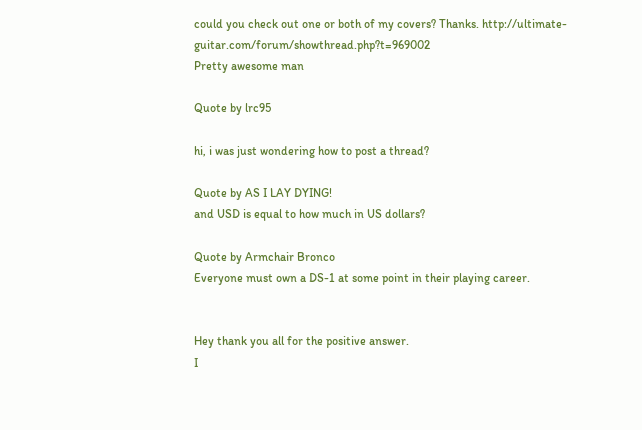could you check out one or both of my covers? Thanks. http://ultimate-guitar.com/forum/showthread.php?t=969002
Pretty awesome man

Quote by lrc95

hi, i was just wondering how to post a thread?

Quote by AS I LAY DYING!
and USD is equal to how much in US dollars?

Quote by Armchair Bronco
Everyone must own a DS-1 at some point in their playing career.


Hey thank you all for the positive answer.
I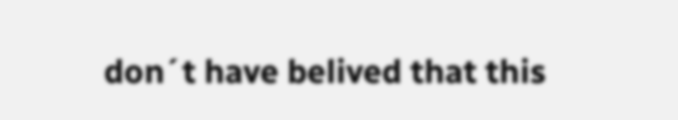don´t have belived that this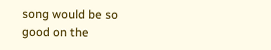song would be so good on the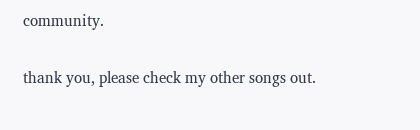community.

thank you, please check my other songs out.